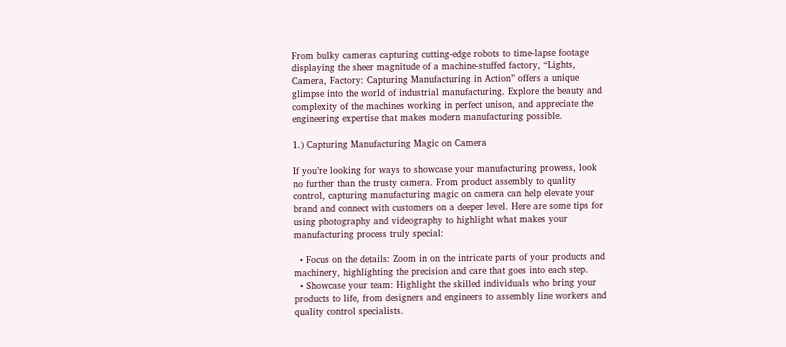From bulky cameras capturing cutting-edge robots to time-lapse footage displaying the sheer magnitude of a machine-stuffed factory, “Lights, Camera, Factory: Capturing Manufacturing in Action” offers a unique glimpse into the world of industrial manufacturing. Explore the beauty and complexity of the machines working in perfect unison, and appreciate the engineering expertise that makes modern manufacturing possible.

1.) Capturing Manufacturing Magic on Camera

If you’re looking for ways to showcase your manufacturing prowess, look no further than the trusty camera. From product assembly to quality control, capturing manufacturing magic on camera can help elevate your brand and connect with customers on a deeper level. Here are some tips for using photography and videography to highlight what makes your manufacturing process truly special:

  • Focus on the details: Zoom in on the intricate parts of your products and machinery, highlighting the precision and care that goes into each step.
  • Showcase your team: Highlight the skilled individuals who bring your products to life, from designers and engineers to assembly line workers and quality control specialists.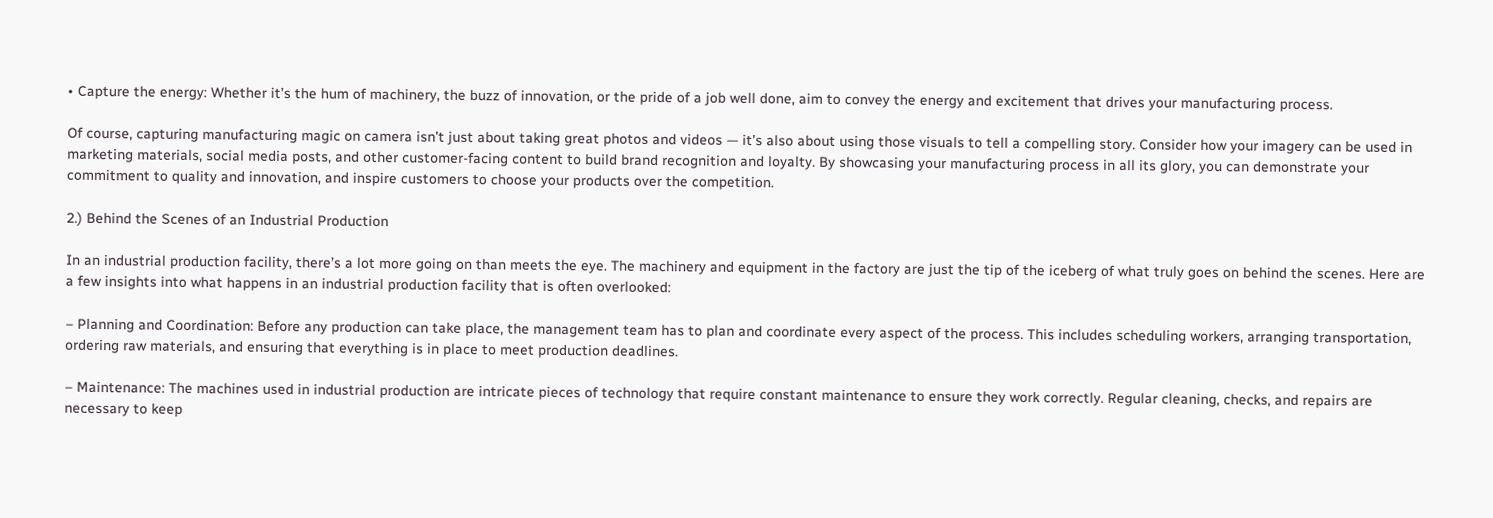• Capture the energy: Whether it’s the hum of machinery, the buzz of innovation, or the pride of a job well done, aim to convey the energy and excitement that drives your manufacturing process.

Of course, capturing manufacturing magic on camera isn’t just about taking great photos and videos — it’s also about using those visuals to tell a compelling story. Consider how your imagery can be used in marketing materials, social media posts, and other customer-facing content to build brand recognition and loyalty. By showcasing your manufacturing process in all its glory, you can demonstrate your commitment to quality and innovation, and inspire customers to choose your products over the competition.

2.) Behind the Scenes of an Industrial Production

In an industrial production facility, there’s a lot more going on than meets the eye. The machinery and equipment in the factory are just the tip of the iceberg of what truly goes on behind the scenes. Here are a few insights into what happens in an industrial production facility that is often overlooked:

– Planning and Coordination: Before any production can take place, the management team has to plan and coordinate every aspect of the process. This includes scheduling workers, arranging transportation, ordering raw materials, and ensuring that everything is in place to meet production deadlines.

– Maintenance: The machines used in industrial production are intricate pieces of technology that require constant maintenance to ensure they work correctly. Regular cleaning, checks, and repairs are necessary to keep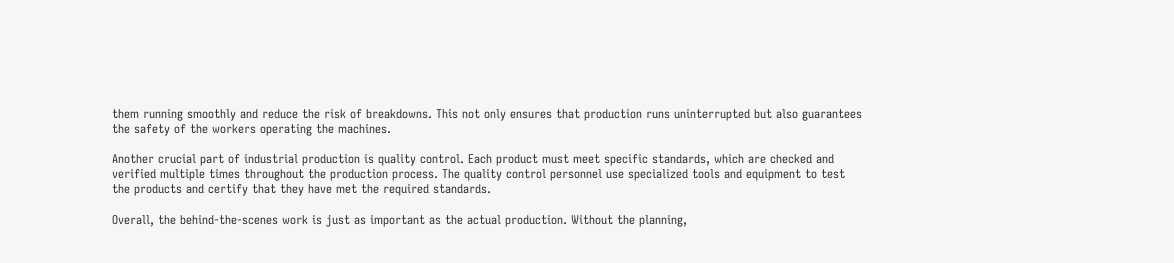them running smoothly and reduce the risk of breakdowns. This not only ensures that production runs uninterrupted but also guarantees the safety of the workers operating the machines.

Another crucial part of industrial production is quality control. Each product must meet specific standards, which are checked and verified multiple times throughout the production process. The quality control personnel use specialized tools and equipment to test the products and certify that they have met the required standards.

Overall, the behind-the-scenes work is just as important as the actual production. Without the planning,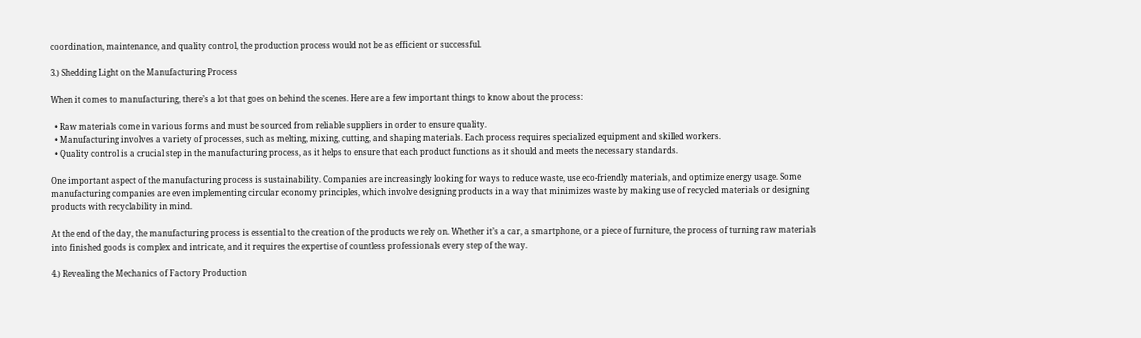coordination, maintenance, and quality control, the production process would not be as efficient or successful.

3.) Shedding Light on the Manufacturing Process

When it comes to manufacturing, there’s a lot that goes on behind the scenes. Here are a few important things to know about the process:

  • Raw materials come in various forms and must be sourced from reliable suppliers in order to ensure quality.
  • Manufacturing involves a variety of processes, such as melting, mixing, cutting, and shaping materials. Each process requires specialized equipment and skilled workers.
  • Quality control is a crucial step in the manufacturing process, as it helps to ensure that each product functions as it should and meets the necessary standards.

One important aspect of the manufacturing process is sustainability. Companies are increasingly looking for ways to reduce waste, use eco-friendly materials, and optimize energy usage. Some manufacturing companies are even implementing circular economy principles, which involve designing products in a way that minimizes waste by making use of recycled materials or designing products with recyclability in mind.

At the end of the day, the manufacturing process is essential to the creation of the products we rely on. Whether it’s a car, a smartphone, or a piece of furniture, the process of turning raw materials into finished goods is complex and intricate, and it requires the expertise of countless professionals every step of the way.

4.) Revealing the Mechanics of Factory Production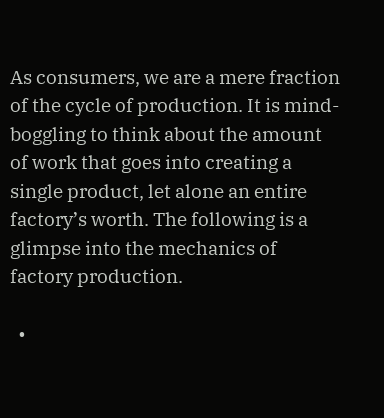As consumers, we are a mere fraction of the cycle of production. It is mind-boggling to think about the amount of work that goes into creating a single product, let alone an entire factory’s worth. The following is a glimpse into the mechanics of factory production.

  •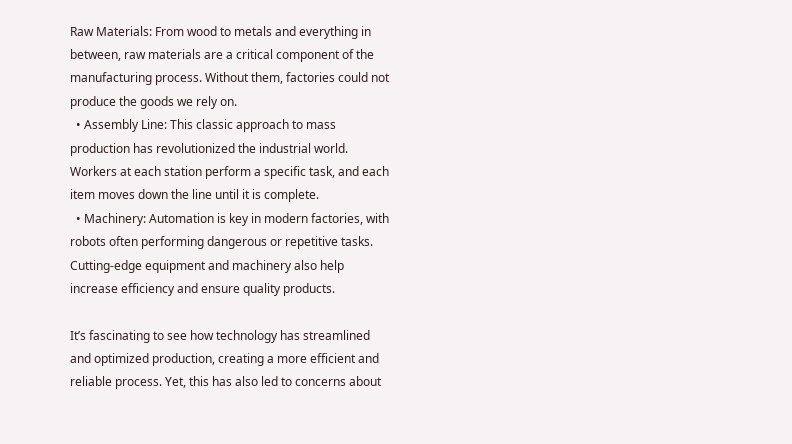Raw Materials: From wood to metals and everything in between, raw materials are a critical component of the manufacturing process. Without them, factories could not produce the goods we rely on.
  • Assembly Line: This classic approach to mass production has revolutionized the industrial world. Workers at each station perform a specific task, and each item moves down the line until it is complete.
  • Machinery: Automation is key in modern factories, with robots often performing dangerous or repetitive tasks. Cutting-edge equipment and machinery also help increase efficiency and ensure quality products.

It’s fascinating to see how technology has streamlined and optimized production, creating a more efficient and reliable process. Yet, this has also led to concerns about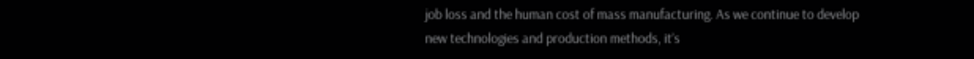job loss and the human cost of mass manufacturing. As we continue to develop new technologies and production methods, it’s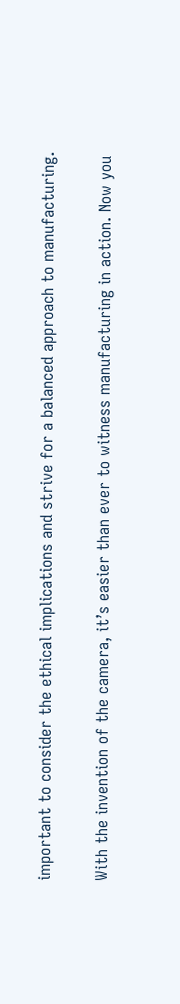important to consider the ethical implications and strive for a balanced approach to manufacturing.

With the invention of the camera, it’s easier than ever to witness manufacturing in action. Now you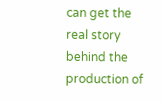can get the real story behind the production of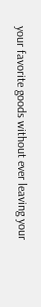your favorite goods without ever leaving your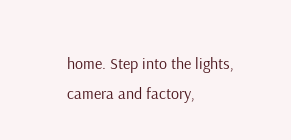home. Step into the lights, camera and factory,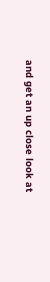and get an up close look at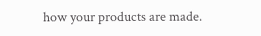how your products are made.